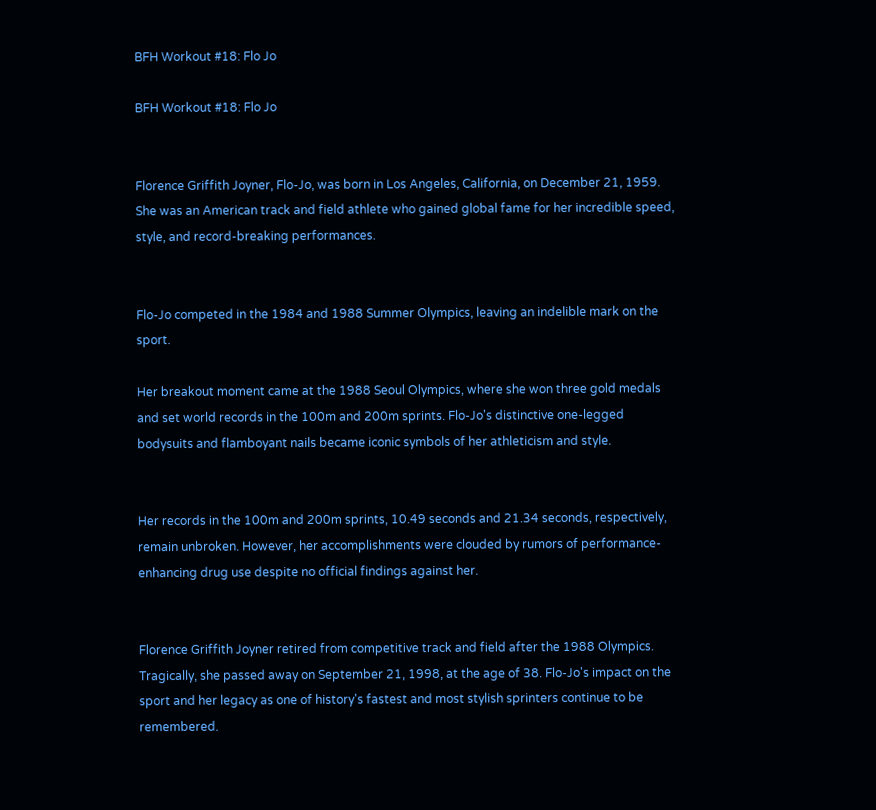BFH Workout #18: Flo Jo

BFH Workout #18: Flo Jo


Florence Griffith Joyner, Flo-Jo, was born in Los Angeles, California, on December 21, 1959. She was an American track and field athlete who gained global fame for her incredible speed, style, and record-breaking performances.


Flo-Jo competed in the 1984 and 1988 Summer Olympics, leaving an indelible mark on the sport.

Her breakout moment came at the 1988 Seoul Olympics, where she won three gold medals and set world records in the 100m and 200m sprints. Flo-Jo's distinctive one-legged bodysuits and flamboyant nails became iconic symbols of her athleticism and style.


Her records in the 100m and 200m sprints, 10.49 seconds and 21.34 seconds, respectively, remain unbroken. However, her accomplishments were clouded by rumors of performance-enhancing drug use despite no official findings against her.


Florence Griffith Joyner retired from competitive track and field after the 1988 Olympics. Tragically, she passed away on September 21, 1998, at the age of 38. Flo-Jo's impact on the sport and her legacy as one of history's fastest and most stylish sprinters continue to be remembered.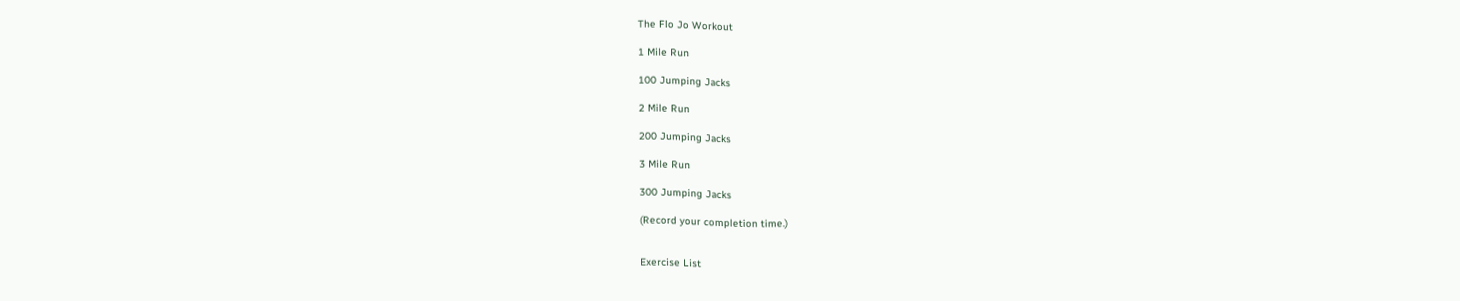The Flo Jo Workout

1 Mile Run

100 Jumping Jacks

2 Mile Run

200 Jumping Jacks

3 Mile Run

300 Jumping Jacks

(Record your completion time.)


Exercise List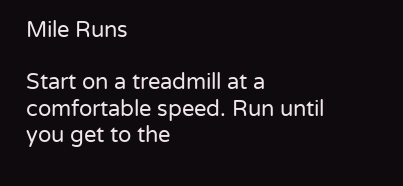Mile Runs

Start on a treadmill at a comfortable speed. Run until you get to the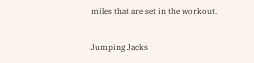miles that are set in the workout.

Jumping Jacks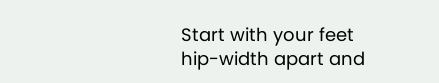Start with your feet hip-width apart and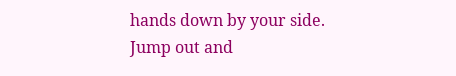hands down by your side. Jump out and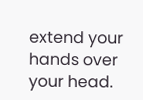extend your hands over your head.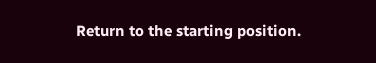Return to the starting position.